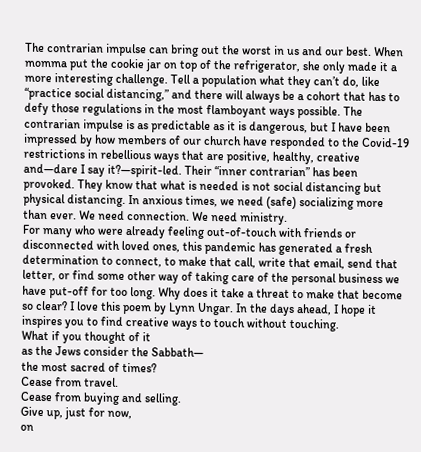The contrarian impulse can bring out the worst in us and our best. When momma put the cookie jar on top of the refrigerator, she only made it a more interesting challenge. Tell a population what they can’t do, like “practice social distancing,” and there will always be a cohort that has to defy those regulations in the most flamboyant ways possible. The contrarian impulse is as predictable as it is dangerous, but I have been impressed by how members of our church have responded to the Covid-19 restrictions in rebellious ways that are positive, healthy, creative and—dare I say it?—spirit-led. Their “inner contrarian” has been provoked. They know that what is needed is not social distancing but physical distancing. In anxious times, we need (safe) socializing more than ever. We need connection. We need ministry.
For many who were already feeling out-of-touch with friends or disconnected with loved ones, this pandemic has generated a fresh determination to connect, to make that call, write that email, send that letter, or find some other way of taking care of the personal business we have put-off for too long. Why does it take a threat to make that become so clear? I love this poem by Lynn Ungar. In the days ahead, I hope it inspires you to find creative ways to touch without touching.
What if you thought of it
as the Jews consider the Sabbath—
the most sacred of times?
Cease from travel.
Cease from buying and selling.
Give up, just for now,
on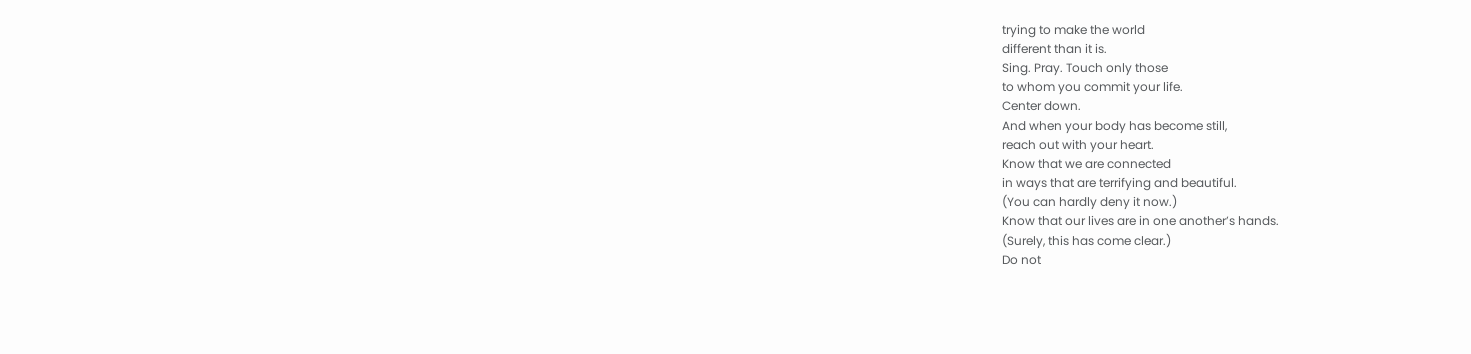trying to make the world
different than it is.
Sing. Pray. Touch only those
to whom you commit your life.
Center down.
And when your body has become still,
reach out with your heart.
Know that we are connected
in ways that are terrifying and beautiful.
(You can hardly deny it now.)
Know that our lives are in one another’s hands.
(Surely, this has come clear.)
Do not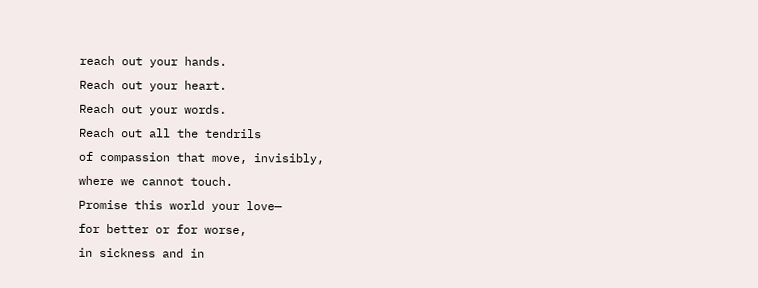reach out your hands.
Reach out your heart.
Reach out your words.
Reach out all the tendrils
of compassion that move, invisibly,
where we cannot touch.
Promise this world your love—
for better or for worse,
in sickness and in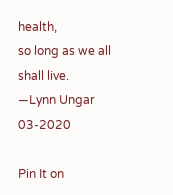health,
so long as we all shall live.
—Lynn Ungar 03-2020

Pin It on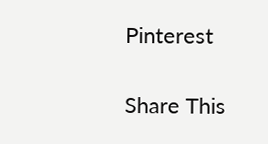Pinterest

Share This